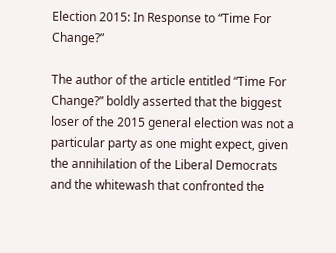Election 2015: In Response to “Time For Change?”

The author of the article entitled “Time For Change?” boldly asserted that the biggest loser of the 2015 general election was not a particular party as one might expect, given the annihilation of the Liberal Democrats and the whitewash that confronted the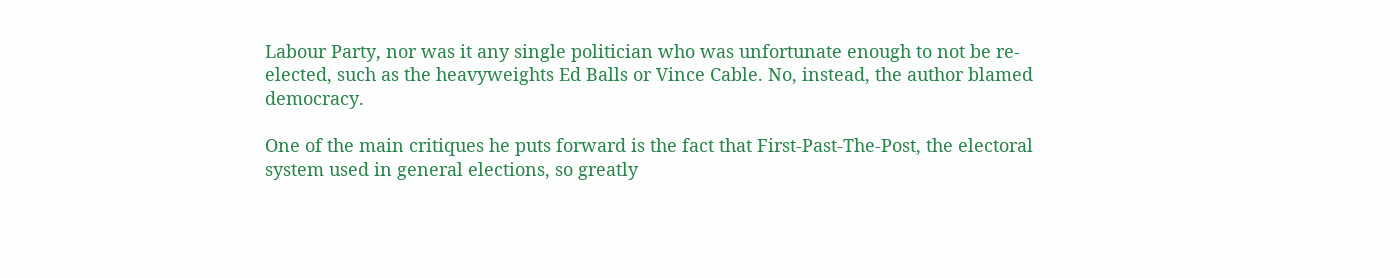Labour Party, nor was it any single politician who was unfortunate enough to not be re-elected, such as the heavyweights Ed Balls or Vince Cable. No, instead, the author blamed democracy.

One of the main critiques he puts forward is the fact that First-Past-The-Post, the electoral system used in general elections, so greatly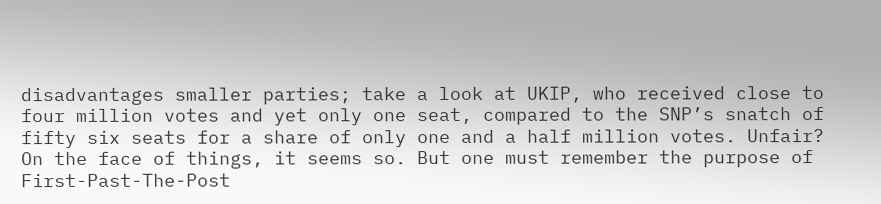disadvantages smaller parties; take a look at UKIP, who received close to four million votes and yet only one seat, compared to the SNP’s snatch of fifty six seats for a share of only one and a half million votes. Unfair? On the face of things, it seems so. But one must remember the purpose of First-Past-The-Post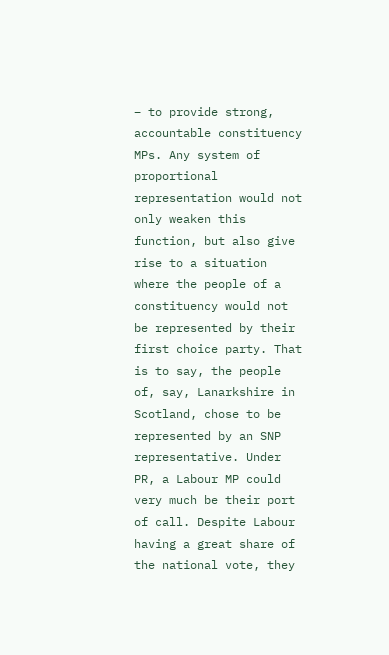– to provide strong, accountable constituency MPs. Any system of proportional representation would not only weaken this function, but also give rise to a situation where the people of a constituency would not be represented by their first choice party. That is to say, the people of, say, Lanarkshire in Scotland, chose to be represented by an SNP representative. Under PR, a Labour MP could very much be their port of call. Despite Labour having a great share of the national vote, they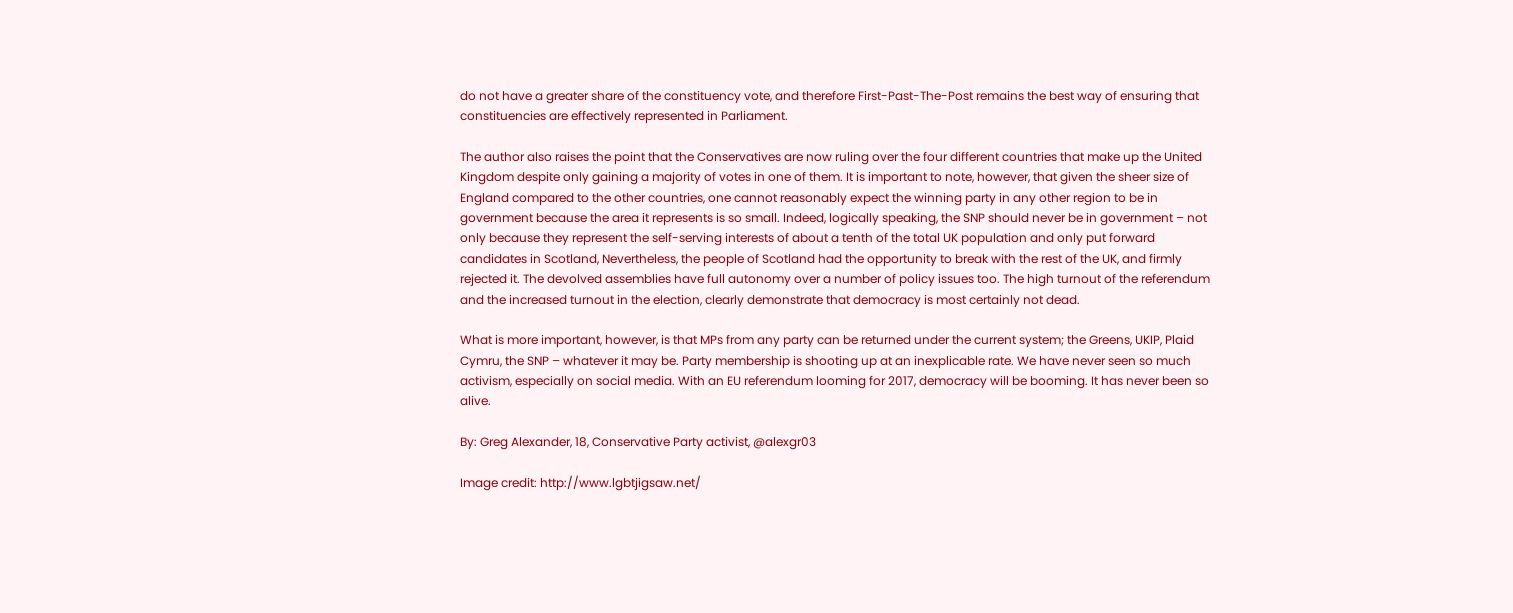do not have a greater share of the constituency vote, and therefore First-Past-The-Post remains the best way of ensuring that constituencies are effectively represented in Parliament.

The author also raises the point that the Conservatives are now ruling over the four different countries that make up the United Kingdom despite only gaining a majority of votes in one of them. It is important to note, however, that given the sheer size of England compared to the other countries, one cannot reasonably expect the winning party in any other region to be in government because the area it represents is so small. Indeed, logically speaking, the SNP should never be in government – not only because they represent the self-serving interests of about a tenth of the total UK population and only put forward candidates in Scotland, Nevertheless, the people of Scotland had the opportunity to break with the rest of the UK, and firmly rejected it. The devolved assemblies have full autonomy over a number of policy issues too. The high turnout of the referendum and the increased turnout in the election, clearly demonstrate that democracy is most certainly not dead.

What is more important, however, is that MPs from any party can be returned under the current system; the Greens, UKIP, Plaid Cymru, the SNP – whatever it may be. Party membership is shooting up at an inexplicable rate. We have never seen so much activism, especially on social media. With an EU referendum looming for 2017, democracy will be booming. It has never been so alive.

By: Greg Alexander, 18, Conservative Party activist, @alexgr03

Image credit: http://www.lgbtjigsaw.net/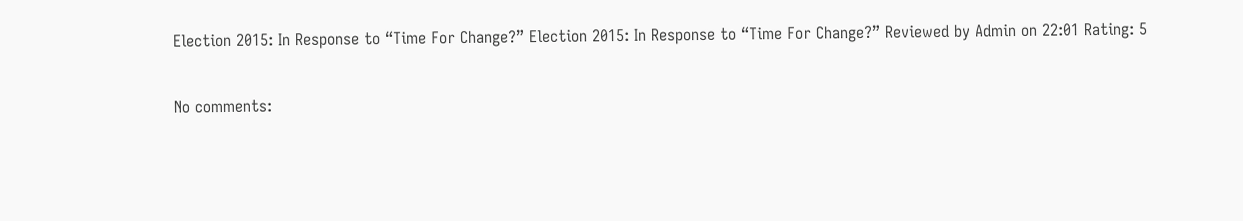Election 2015: In Response to “Time For Change?” Election 2015: In Response to “Time For Change?” Reviewed by Admin on 22:01 Rating: 5

No comments: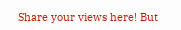Share your views here! But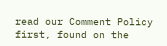read our Comment Policy first, found on the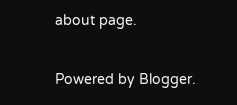about page.

Powered by Blogger.